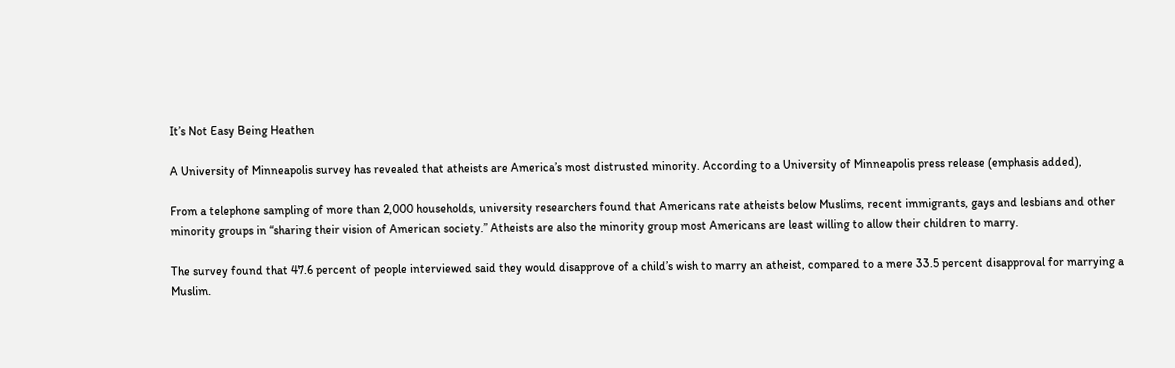It’s Not Easy Being Heathen

A University of Minneapolis survey has revealed that atheists are America’s most distrusted minority. According to a University of Minneapolis press release (emphasis added),

From a telephone sampling of more than 2,000 households, university researchers found that Americans rate atheists below Muslims, recent immigrants, gays and lesbians and other minority groups in “sharing their vision of American society.” Atheists are also the minority group most Americans are least willing to allow their children to marry.

The survey found that 47.6 percent of people interviewed said they would disapprove of a child’s wish to marry an atheist, compared to a mere 33.5 percent disapproval for marrying a Muslim.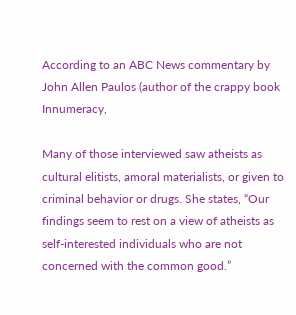According to an ABC News commentary by John Allen Paulos (author of the crappy book Innumeracy,

Many of those interviewed saw atheists as cultural elitists, amoral materialists, or given to criminal behavior or drugs. She states, “Our findings seem to rest on a view of atheists as self-interested individuals who are not concerned with the common good.”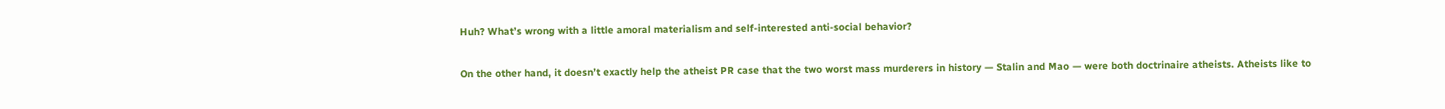Huh? What’s wrong with a little amoral materialism and self-interested anti-social behavior?

On the other hand, it doesn’t exactly help the atheist PR case that the two worst mass murderers in history — Stalin and Mao — were both doctrinaire atheists. Atheists like to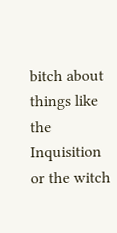bitch about things like the Inquisition or the witch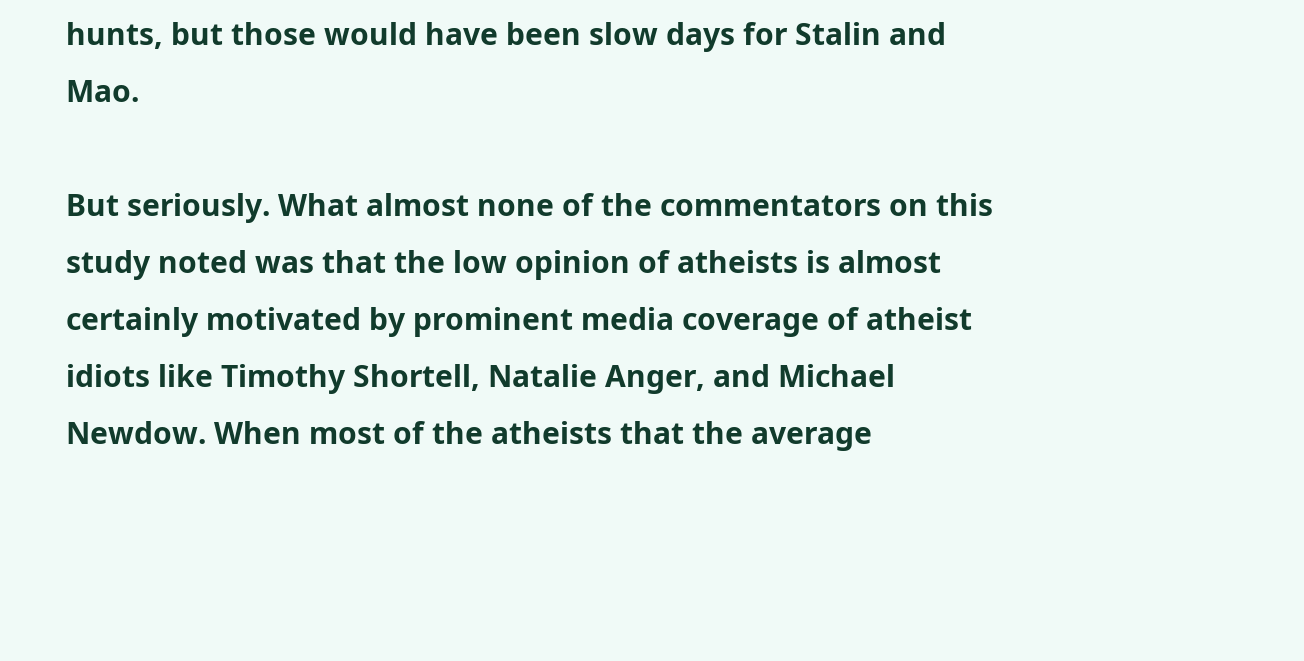hunts, but those would have been slow days for Stalin and Mao.

But seriously. What almost none of the commentators on this study noted was that the low opinion of atheists is almost certainly motivated by prominent media coverage of atheist idiots like Timothy Shortell, Natalie Anger, and Michael Newdow. When most of the atheists that the average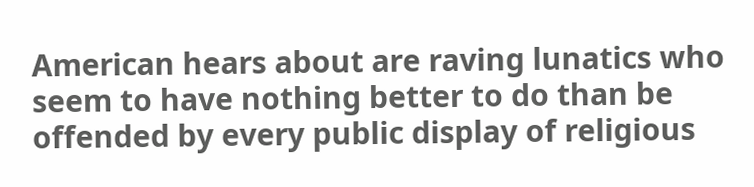American hears about are raving lunatics who seem to have nothing better to do than be offended by every public display of religious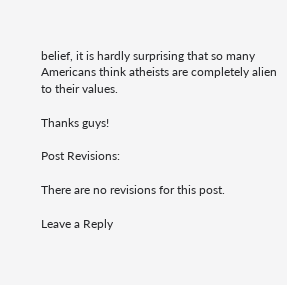belief, it is hardly surprising that so many Americans think atheists are completely alien to their values.

Thanks guys!

Post Revisions:

There are no revisions for this post.

Leave a Reply